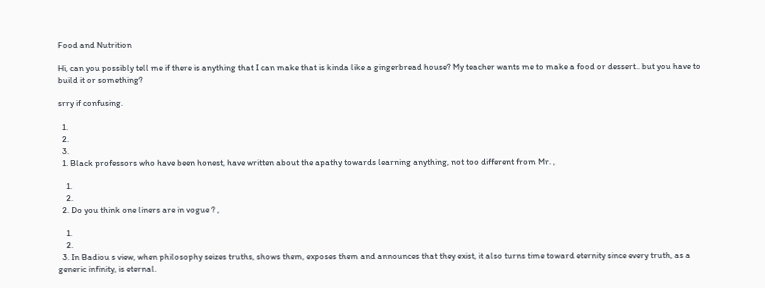Food and Nutrition

Hi, can you possibly tell me if there is anything that I can make that is kinda like a gingerbread house? My teacher wants me to make a food or dessert.. but you have to build it or something?

srry if confusing.

  1.
  2.
  3.
  1. Black professors who have been honest, have written about the apathy towards learning anything, not too different from Mr. ,

    1.
    2.
  2. Do you think one liners are in vogue ? ,

    1.
    2.
  3. In Badiou s view, when philosophy seizes truths, shows them, exposes them and announces that they exist, it also turns time toward eternity since every truth, as a generic infinity, is eternal.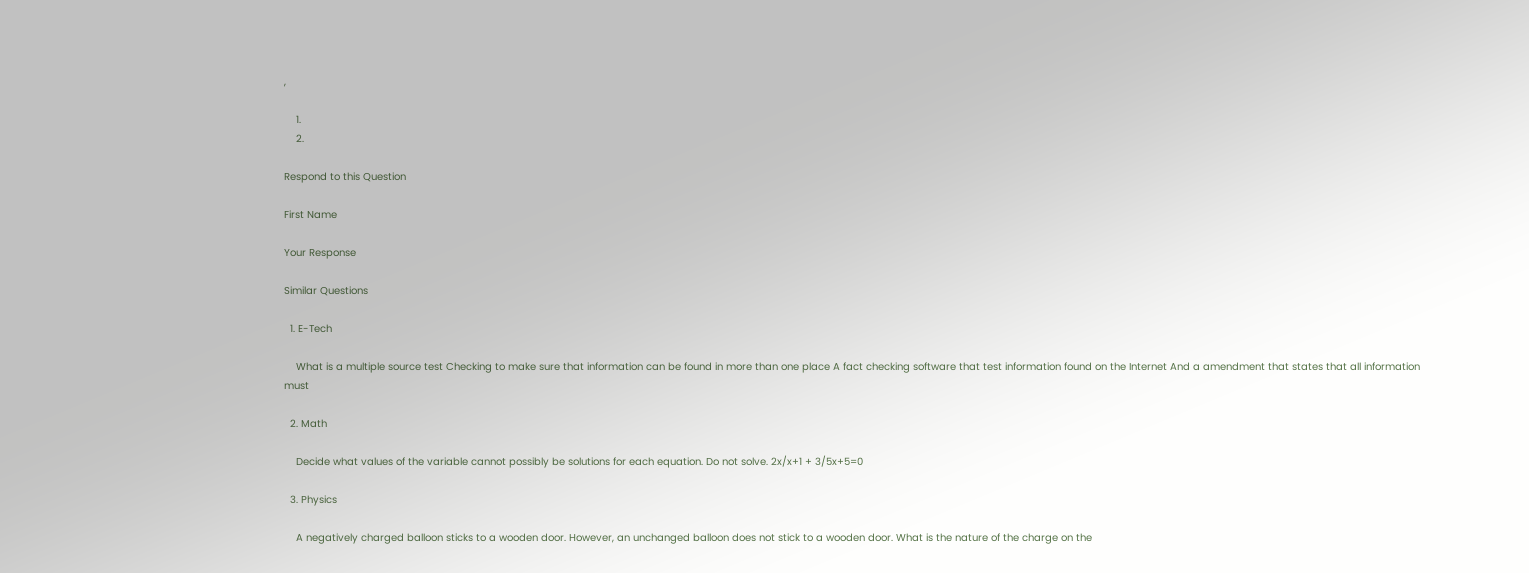,

    1.
    2.

Respond to this Question

First Name

Your Response

Similar Questions

  1. E-Tech

    What is a multiple source test Checking to make sure that information can be found in more than one place A fact checking software that test information found on the Internet And a amendment that states that all information must

  2. Math

    Decide what values of the variable cannot possibly be solutions for each equation. Do not solve. 2x/x+1 + 3/5x+5=0

  3. Physics

    A negatively charged balloon sticks to a wooden door. However, an unchanged balloon does not stick to a wooden door. What is the nature of the charge on the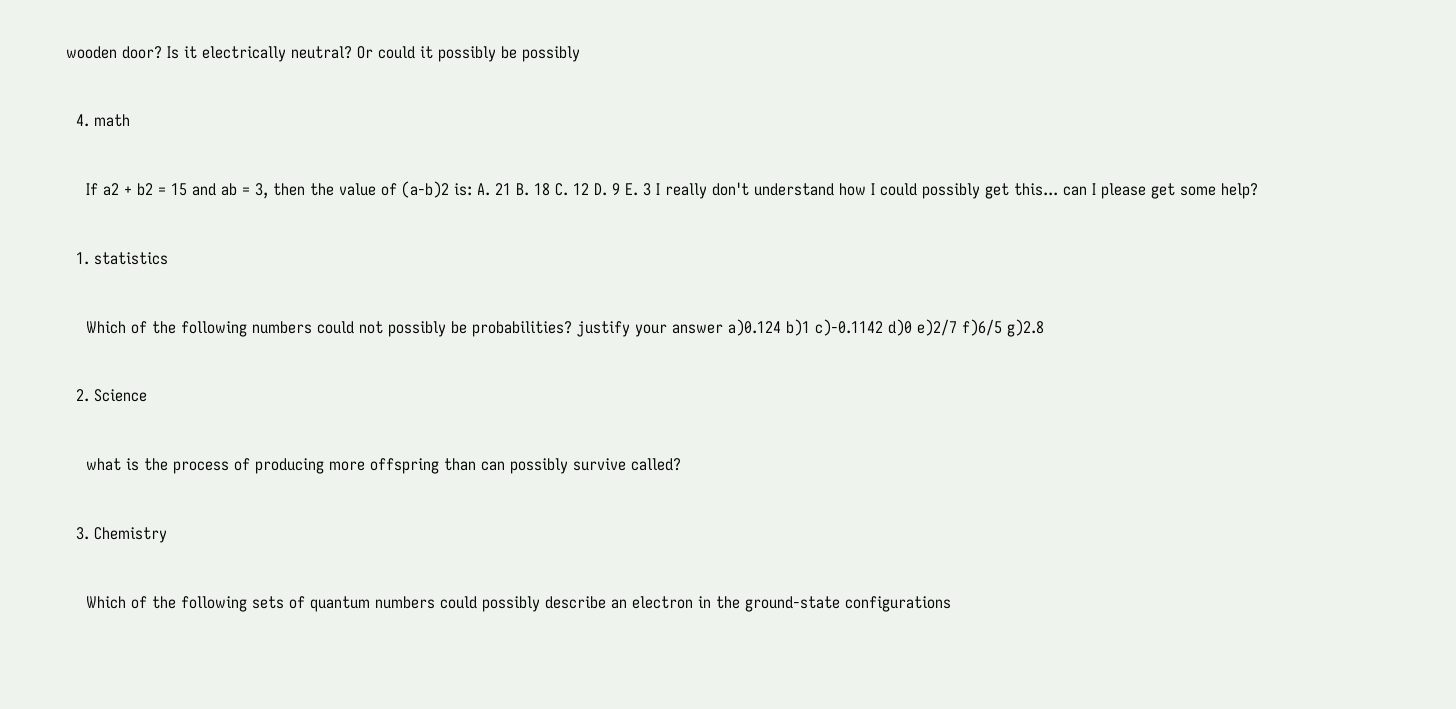wooden door? Is it electrically neutral? Or could it possibly be possibly

  4. math

    If a2 + b2 = 15 and ab = 3, then the value of (a-b)2 is: A. 21 B. 18 C. 12 D. 9 E. 3 I really don't understand how I could possibly get this... can I please get some help?

  1. statistics

    Which of the following numbers could not possibly be probabilities? justify your answer a)0.124 b)1 c)-0.1142 d)0 e)2/7 f)6/5 g)2.8

  2. Science

    what is the process of producing more offspring than can possibly survive called?

  3. Chemistry

    Which of the following sets of quantum numbers could possibly describe an electron in the ground-state configurations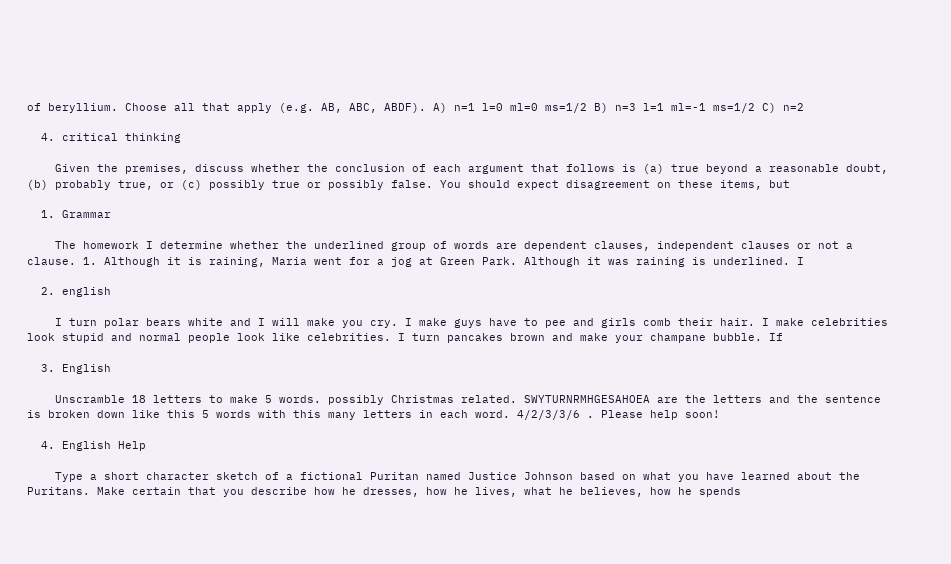of beryllium. Choose all that apply (e.g. AB, ABC, ABDF). A) n=1 l=0 ml=0 ms=1/2 B) n=3 l=1 ml=-1 ms=1/2 C) n=2

  4. critical thinking

    Given the premises, discuss whether the conclusion of each argument that follows is (a) true beyond a reasonable doubt, (b) probably true, or (c) possibly true or possibly false. You should expect disagreement on these items, but

  1. Grammar

    The homework I determine whether the underlined group of words are dependent clauses, independent clauses or not a clause. 1. Although it is raining, Maria went for a jog at Green Park. Although it was raining is underlined. I

  2. english

    I turn polar bears white and I will make you cry. I make guys have to pee and girls comb their hair. I make celebrities look stupid and normal people look like celebrities. I turn pancakes brown and make your champane bubble. If

  3. English

    Unscramble 18 letters to make 5 words. possibly Christmas related. SWYTURNRMHGESAHOEA are the letters and the sentence is broken down like this 5 words with this many letters in each word. 4/2/3/3/6 . Please help soon!

  4. English Help

    Type a short character sketch of a fictional Puritan named Justice Johnson based on what you have learned about the Puritans. Make certain that you describe how he dresses, how he lives, what he believes, how he spends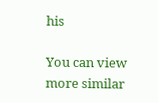his

You can view more similar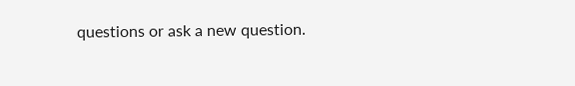questions or ask a new question.